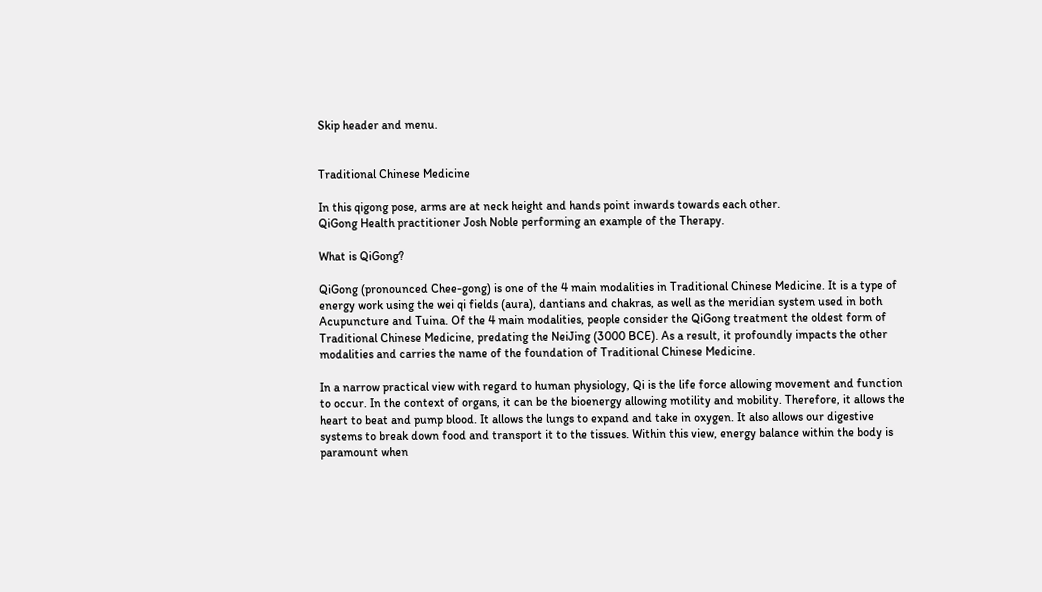Skip header and menu.


Traditional Chinese Medicine

In this qigong pose, arms are at neck height and hands point inwards towards each other.
QiGong Health practitioner Josh Noble performing an example of the Therapy.

What is QiGong?

QiGong (pronounced Chee-gong) is one of the 4 main modalities in Traditional Chinese Medicine. It is a type of energy work using the wei qi fields (aura), dantians and chakras, as well as the meridian system used in both Acupuncture and Tuina. Of the 4 main modalities, people consider the QiGong treatment the oldest form of Traditional Chinese Medicine, predating the NeiJing (3000 BCE). As a result, it profoundly impacts the other modalities and carries the name of the foundation of Traditional Chinese Medicine.

In a narrow practical view with regard to human physiology, Qi is the life force allowing movement and function to occur. In the context of organs, it can be the bioenergy allowing motility and mobility. Therefore, it allows the heart to beat and pump blood. It allows the lungs to expand and take in oxygen. It also allows our digestive systems to break down food and transport it to the tissues. Within this view, energy balance within the body is paramount when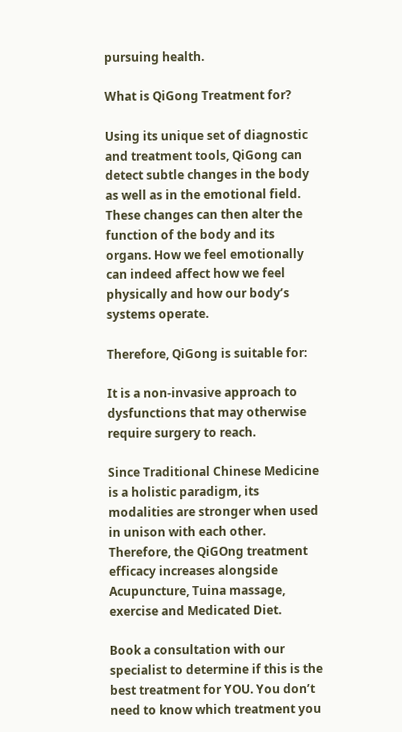pursuing health.

What is QiGong Treatment for?

Using its unique set of diagnostic and treatment tools, QiGong can detect subtle changes in the body as well as in the emotional field. These changes can then alter the function of the body and its organs. How we feel emotionally can indeed affect how we feel physically and how our body’s systems operate.

Therefore, QiGong is suitable for:

It is a non-invasive approach to dysfunctions that may otherwise require surgery to reach.

Since Traditional Chinese Medicine is a holistic paradigm, its modalities are stronger when used in unison with each other. Therefore, the QiGOng treatment efficacy increases alongside Acupuncture, Tuina massage, exercise and Medicated Diet.

Book a consultation with our specialist to determine if this is the best treatment for YOU. You don’t need to know which treatment you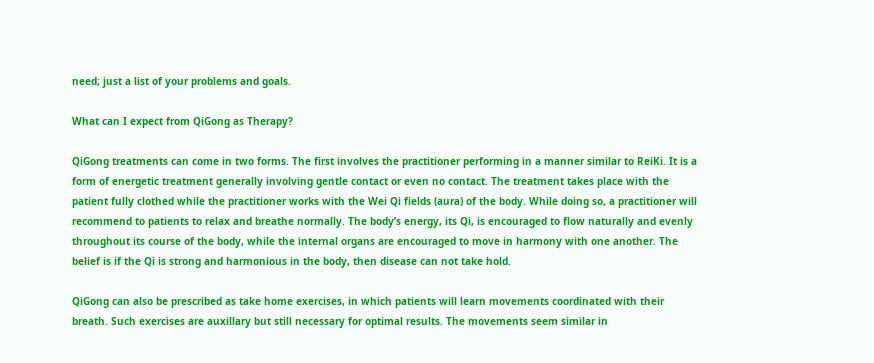need; just a list of your problems and goals.

What can I expect from QiGong as Therapy?

QiGong treatments can come in two forms. The first involves the practitioner performing in a manner similar to ReiKi. It is a form of energetic treatment generally involving gentle contact or even no contact. The treatment takes place with the patient fully clothed while the practitioner works with the Wei Qi fields (aura) of the body. While doing so, a practitioner will recommend to patients to relax and breathe normally. The body’s energy, its Qi, is encouraged to flow naturally and evenly throughout its course of the body, while the internal organs are encouraged to move in harmony with one another. The belief is if the Qi is strong and harmonious in the body, then disease can not take hold.

QiGong can also be prescribed as take home exercises, in which patients will learn movements coordinated with their breath. Such exercises are auxillary but still necessary for optimal results. The movements seem similar in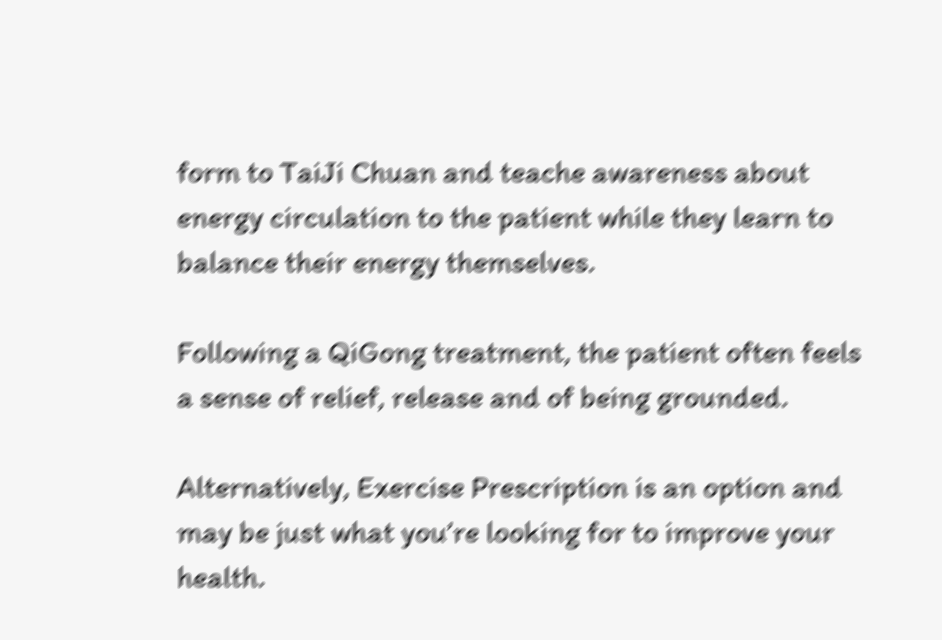form to TaiJi Chuan and teache awareness about energy circulation to the patient while they learn to balance their energy themselves.

Following a QiGong treatment, the patient often feels a sense of relief, release and of being grounded.

Alternatively, Exercise Prescription is an option and may be just what you’re looking for to improve your health.